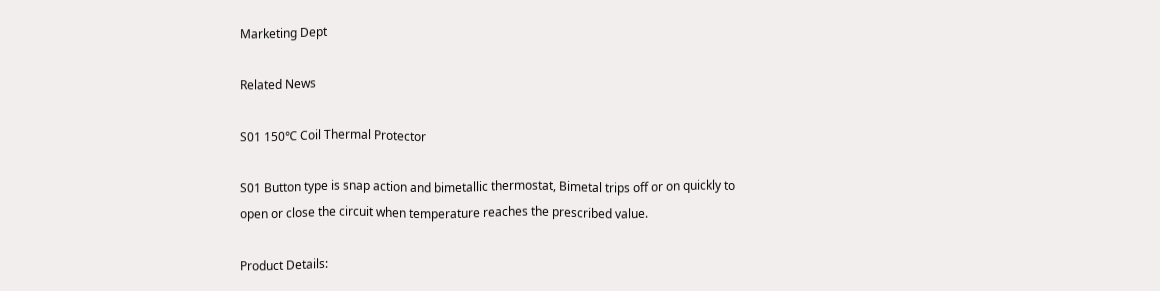Marketing Dept

Related News

S01 150℃ Coil Thermal Protector

S01 Button type is snap action and bimetallic thermostat, Bimetal trips off or on quickly to open or close the circuit when temperature reaches the prescribed value.

Product Details: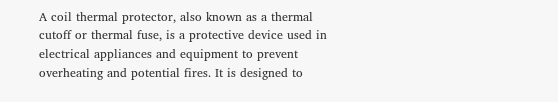A coil thermal protector, also known as a thermal cutoff or thermal fuse, is a protective device used in electrical appliances and equipment to prevent overheating and potential fires. It is designed to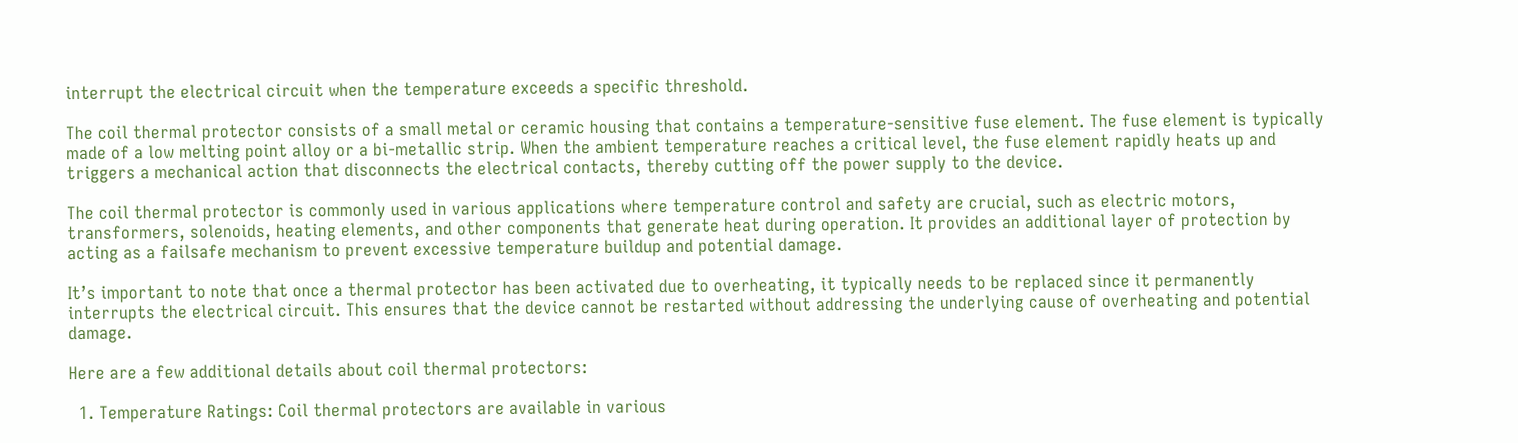interrupt the electrical circuit when the temperature exceeds a specific threshold.

The coil thermal protector consists of a small metal or ceramic housing that contains a temperature-sensitive fuse element. The fuse element is typically made of a low melting point alloy or a bi-metallic strip. When the ambient temperature reaches a critical level, the fuse element rapidly heats up and triggers a mechanical action that disconnects the electrical contacts, thereby cutting off the power supply to the device.

The coil thermal protector is commonly used in various applications where temperature control and safety are crucial, such as electric motors, transformers, solenoids, heating elements, and other components that generate heat during operation. It provides an additional layer of protection by acting as a failsafe mechanism to prevent excessive temperature buildup and potential damage.

It’s important to note that once a thermal protector has been activated due to overheating, it typically needs to be replaced since it permanently interrupts the electrical circuit. This ensures that the device cannot be restarted without addressing the underlying cause of overheating and potential damage.

Here are a few additional details about coil thermal protectors:

  1. Temperature Ratings: Coil thermal protectors are available in various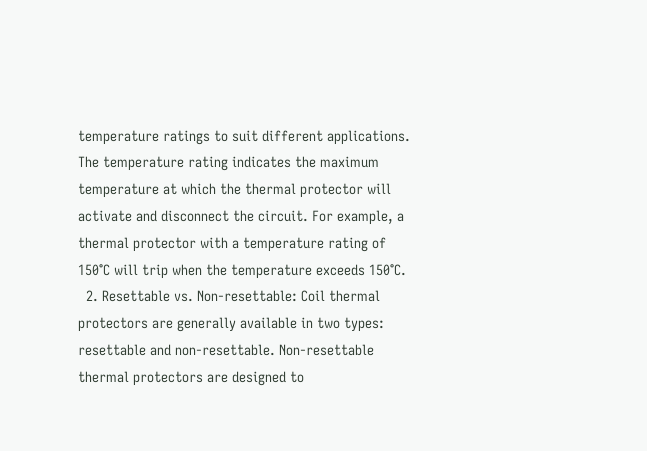temperature ratings to suit different applications. The temperature rating indicates the maximum temperature at which the thermal protector will activate and disconnect the circuit. For example, a thermal protector with a temperature rating of 150℃ will trip when the temperature exceeds 150℃.
  2. Resettable vs. Non-resettable: Coil thermal protectors are generally available in two types: resettable and non-resettable. Non-resettable thermal protectors are designed to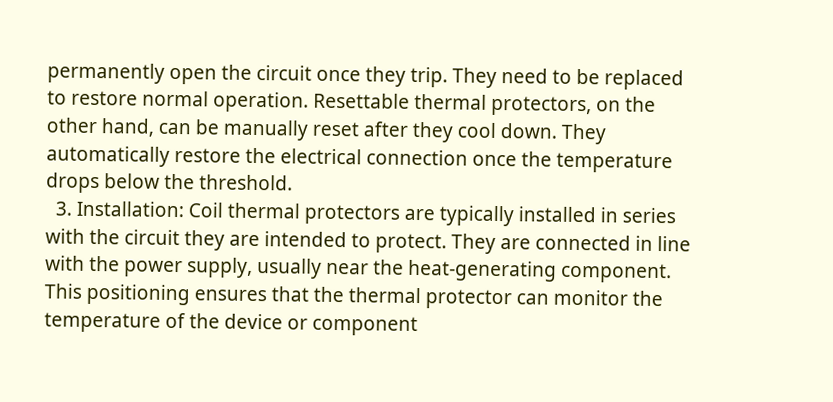permanently open the circuit once they trip. They need to be replaced to restore normal operation. Resettable thermal protectors, on the other hand, can be manually reset after they cool down. They automatically restore the electrical connection once the temperature drops below the threshold.
  3. Installation: Coil thermal protectors are typically installed in series with the circuit they are intended to protect. They are connected in line with the power supply, usually near the heat-generating component. This positioning ensures that the thermal protector can monitor the temperature of the device or component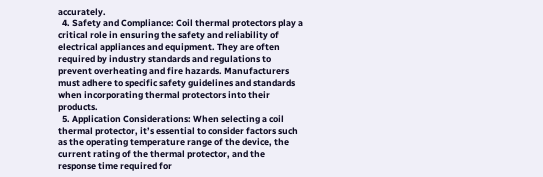accurately.
  4. Safety and Compliance: Coil thermal protectors play a critical role in ensuring the safety and reliability of electrical appliances and equipment. They are often required by industry standards and regulations to prevent overheating and fire hazards. Manufacturers must adhere to specific safety guidelines and standards when incorporating thermal protectors into their products.
  5. Application Considerations: When selecting a coil thermal protector, it’s essential to consider factors such as the operating temperature range of the device, the current rating of the thermal protector, and the response time required for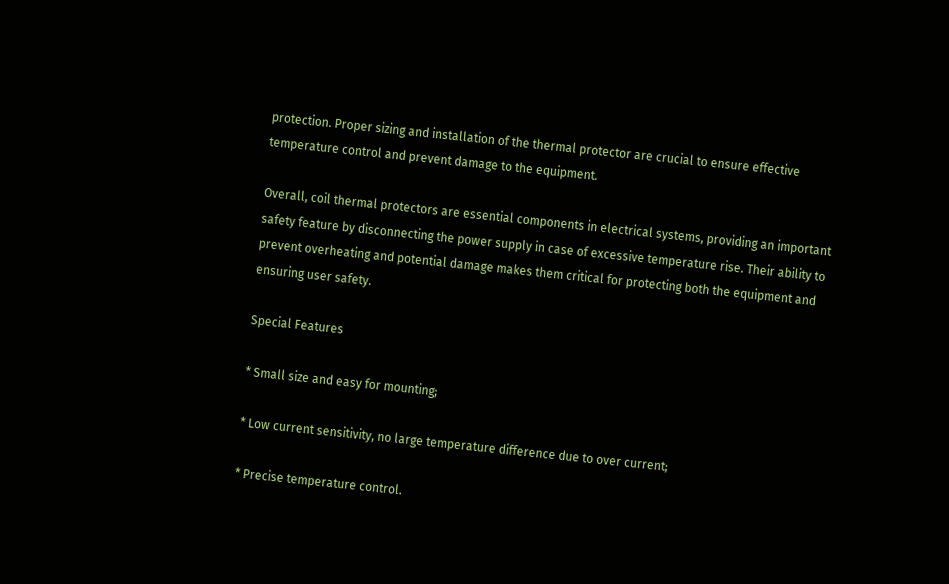protection. Proper sizing and installation of the thermal protector are crucial to ensure effective temperature control and prevent damage to the equipment.

Overall, coil thermal protectors are essential components in electrical systems, providing an important safety feature by disconnecting the power supply in case of excessive temperature rise. Their ability to prevent overheating and potential damage makes them critical for protecting both the equipment and ensuring user safety.

Special Features

* Small size and easy for mounting;

* Low current sensitivity, no large temperature difference due to over current;

* Precise temperature control.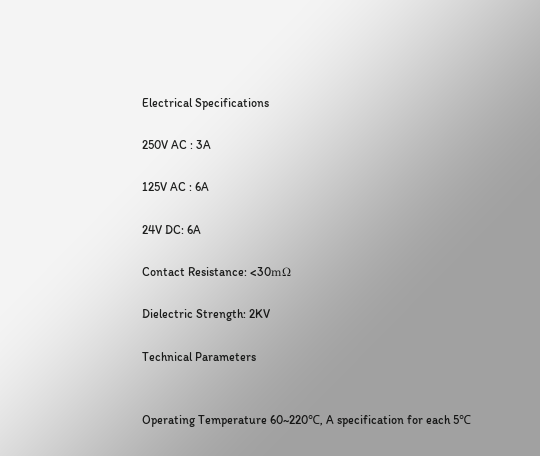Electrical Specifications

250V AC : 3A

125V AC : 6A

24V DC: 6A

Contact Resistance: <30mΩ

Dielectric Strength: 2KV

Technical Parameters


Operating Temperature 60~220℃, A specification for each 5℃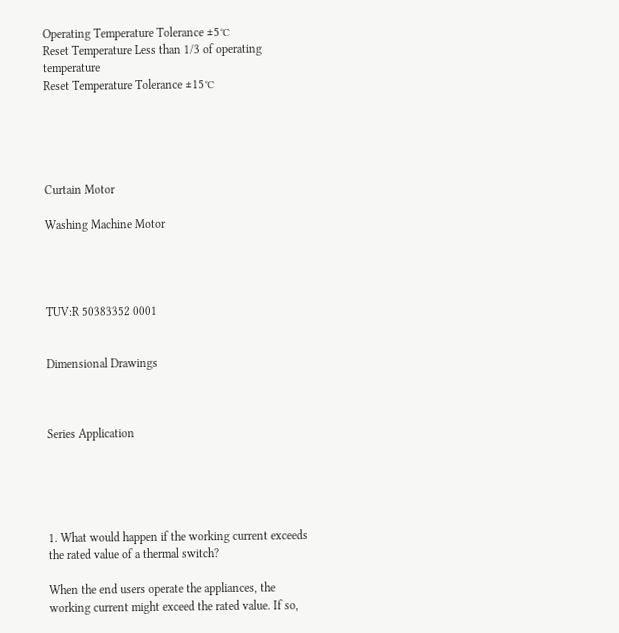Operating Temperature Tolerance ±5℃
Reset Temperature Less than 1/3 of operating temperature
Reset Temperature Tolerance ±15℃





Curtain Motor

Washing Machine Motor




TUV:R 50383352 0001


Dimensional Drawings



Series Application





1. What would happen if the working current exceeds the rated value of a thermal switch?

When the end users operate the appliances, the working current might exceed the rated value. If so,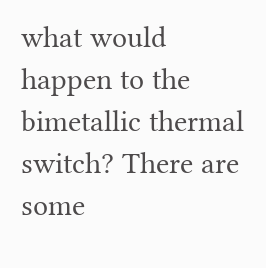what would happen to the bimetallic thermal switch? There are some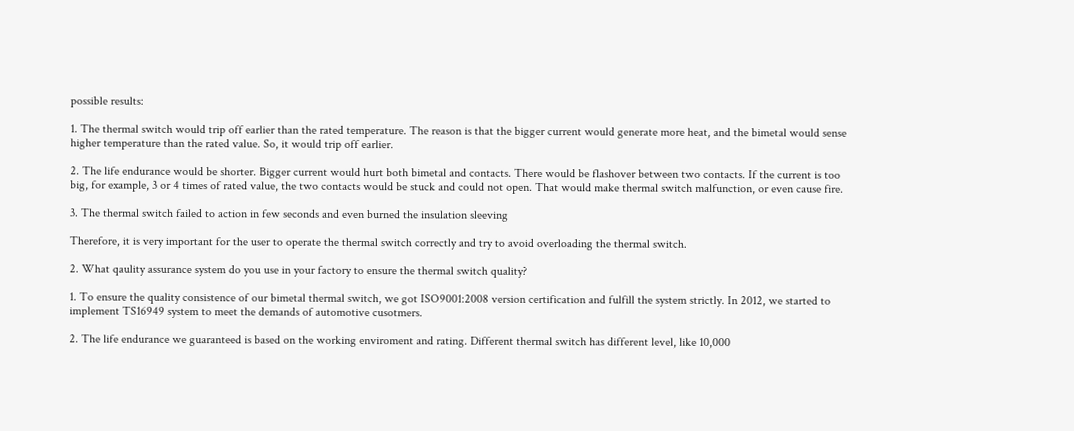possible results:

1. The thermal switch would trip off earlier than the rated temperature. The reason is that the bigger current would generate more heat, and the bimetal would sense higher temperature than the rated value. So, it would trip off earlier.

2. The life endurance would be shorter. Bigger current would hurt both bimetal and contacts. There would be flashover between two contacts. If the current is too big, for example, 3 or 4 times of rated value, the two contacts would be stuck and could not open. That would make thermal switch malfunction, or even cause fire.

3. The thermal switch failed to action in few seconds and even burned the insulation sleeving

Therefore, it is very important for the user to operate the thermal switch correctly and try to avoid overloading the thermal switch.

2. What qaulity assurance system do you use in your factory to ensure the thermal switch quality?

1. To ensure the quality consistence of our bimetal thermal switch, we got ISO9001:2008 version certification and fulfill the system strictly. In 2012, we started to implement TS16949 system to meet the demands of automotive cusotmers.

2. The life endurance we guaranteed is based on the working enviroment and rating. Different thermal switch has different level, like 10,000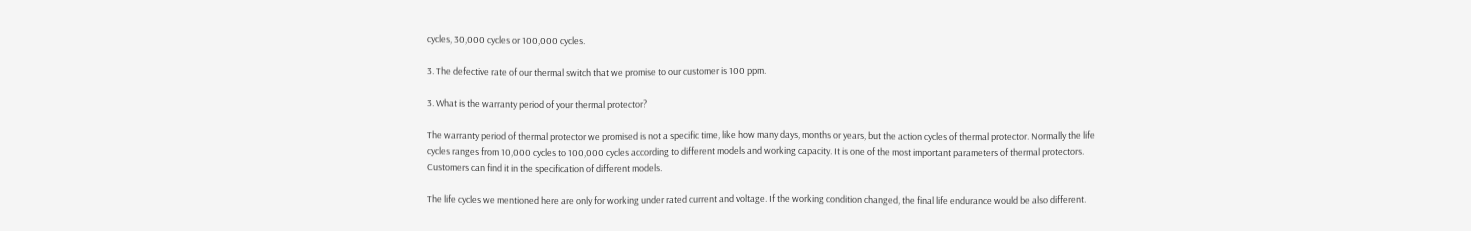cycles, 30,000 cycles or 100,000 cycles.

3. The defective rate of our thermal switch that we promise to our customer is 100 ppm.

3. What is the warranty period of your thermal protector?

The warranty period of thermal protector we promised is not a specific time, like how many days, months or years, but the action cycles of thermal protector. Normally the life cycles ranges from 10,000 cycles to 100,000 cycles according to different models and working capacity. It is one of the most important parameters of thermal protectors. Customers can find it in the specification of different models.

The life cycles we mentioned here are only for working under rated current and voltage. If the working condition changed, the final life endurance would be also different.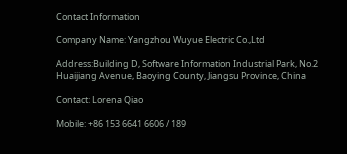Contact Information

Company Name: Yangzhou Wuyue Electric Co.,Ltd

Address:Building D, Software Information Industrial Park, No.2 Huaijiang Avenue, Baoying County, Jiangsu Province, China

Contact: Lorena Qiao

Mobile: +86 153 6641 6606 / 189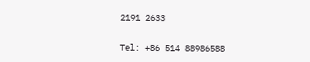2191 2633

Tel: +86 514 88986588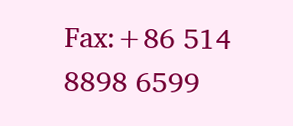Fax:+86 514 8898 6599